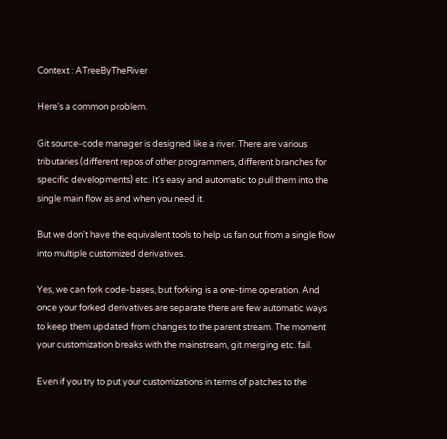Context : ATreeByTheRiver

Here's a common problem.

Git source-code manager is designed like a river. There are various tributaries (different repos of other programmers, different branches for specific developments) etc. It's easy and automatic to pull them into the single main flow as and when you need it.

But we don't have the equivalent tools to help us fan out from a single flow into multiple customized derivatives.

Yes, we can fork code-bases, but forking is a one-time operation. And once your forked derivatives are separate there are few automatic ways to keep them updated from changes to the parent stream. The moment your customization breaks with the mainstream, git merging etc. fail.

Even if you try to put your customizations in terms of patches to the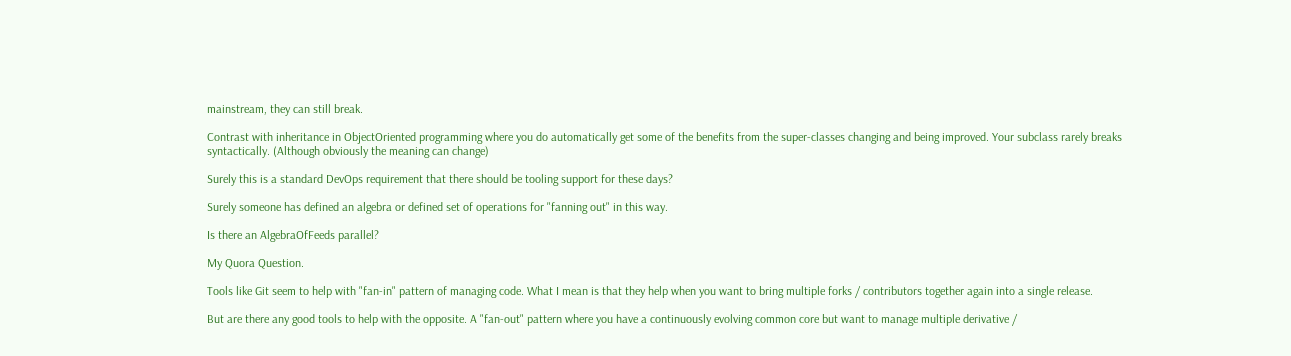mainstream, they can still break.

Contrast with inheritance in ObjectOriented programming where you do automatically get some of the benefits from the super-classes changing and being improved. Your subclass rarely breaks syntactically. (Although obviously the meaning can change)

Surely this is a standard DevOps requirement that there should be tooling support for these days?

Surely someone has defined an algebra or defined set of operations for "fanning out" in this way.

Is there an AlgebraOfFeeds parallel?

My Quora Question.

Tools like Git seem to help with "fan-in" pattern of managing code. What I mean is that they help when you want to bring multiple forks / contributors together again into a single release.

But are there any good tools to help with the opposite. A "fan-out" pattern where you have a continuously evolving common core but want to manage multiple derivative /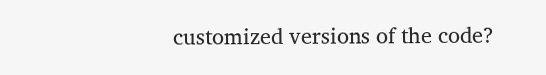customized versions of the code?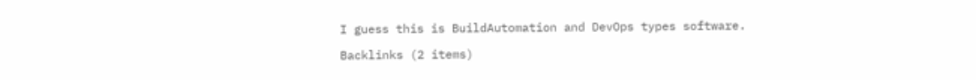I guess this is BuildAutomation and DevOps types software.

Backlinks (2 items)